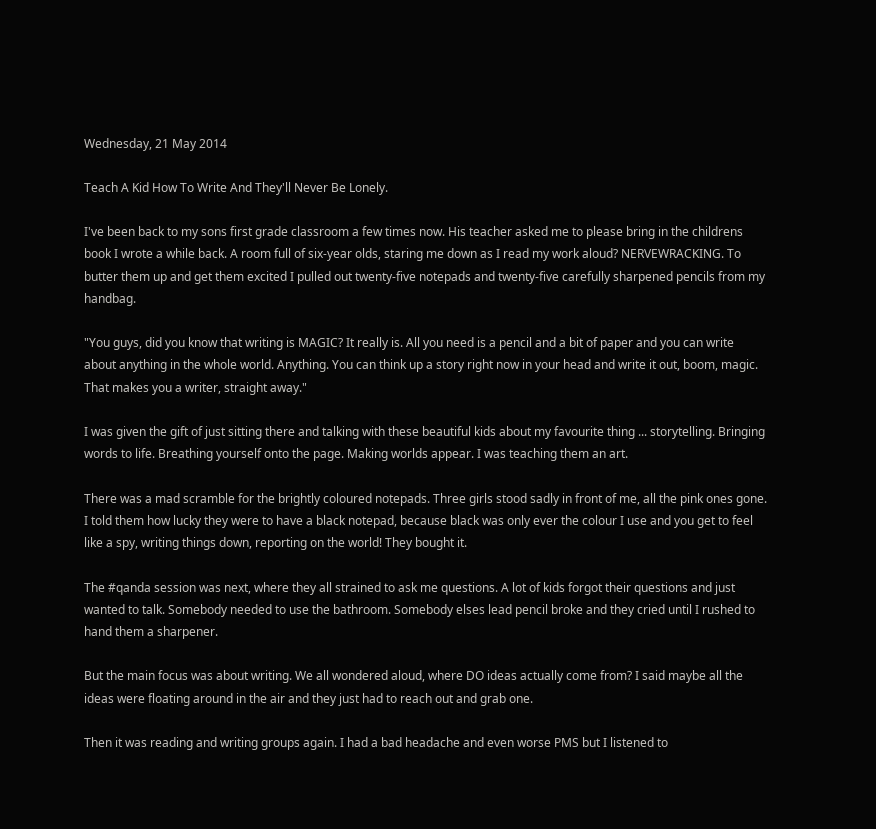Wednesday, 21 May 2014

Teach A Kid How To Write And They'll Never Be Lonely.

I've been back to my sons first grade classroom a few times now. His teacher asked me to please bring in the childrens book I wrote a while back. A room full of six-year olds, staring me down as I read my work aloud? NERVEWRACKING. To butter them up and get them excited I pulled out twenty-five notepads and twenty-five carefully sharpened pencils from my handbag.

"You guys, did you know that writing is MAGIC? It really is. All you need is a pencil and a bit of paper and you can write about anything in the whole world. Anything. You can think up a story right now in your head and write it out, boom, magic. That makes you a writer, straight away."

I was given the gift of just sitting there and talking with these beautiful kids about my favourite thing ... storytelling. Bringing words to life. Breathing yourself onto the page. Making worlds appear. I was teaching them an art.

There was a mad scramble for the brightly coloured notepads. Three girls stood sadly in front of me, all the pink ones gone. I told them how lucky they were to have a black notepad, because black was only ever the colour I use and you get to feel like a spy, writing things down, reporting on the world! They bought it.

The #qanda session was next, where they all strained to ask me questions. A lot of kids forgot their questions and just wanted to talk. Somebody needed to use the bathroom. Somebody elses lead pencil broke and they cried until I rushed to hand them a sharpener.

But the main focus was about writing. We all wondered aloud, where DO ideas actually come from? I said maybe all the ideas were floating around in the air and they just had to reach out and grab one.

Then it was reading and writing groups again. I had a bad headache and even worse PMS but I listened to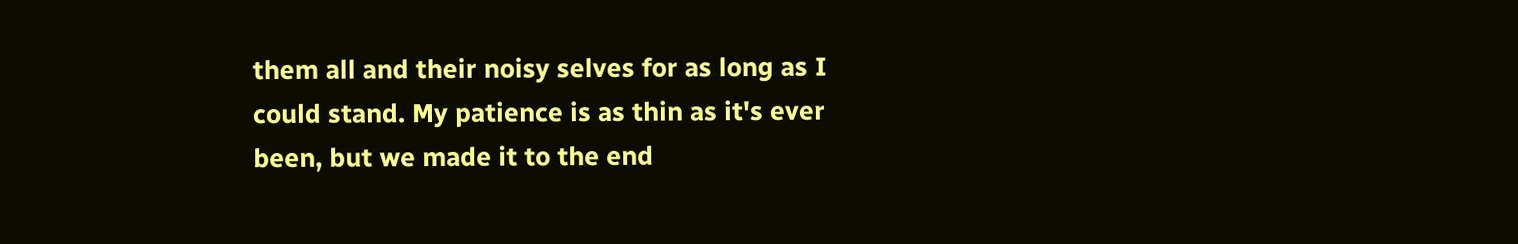them all and their noisy selves for as long as I could stand. My patience is as thin as it's ever been, but we made it to the end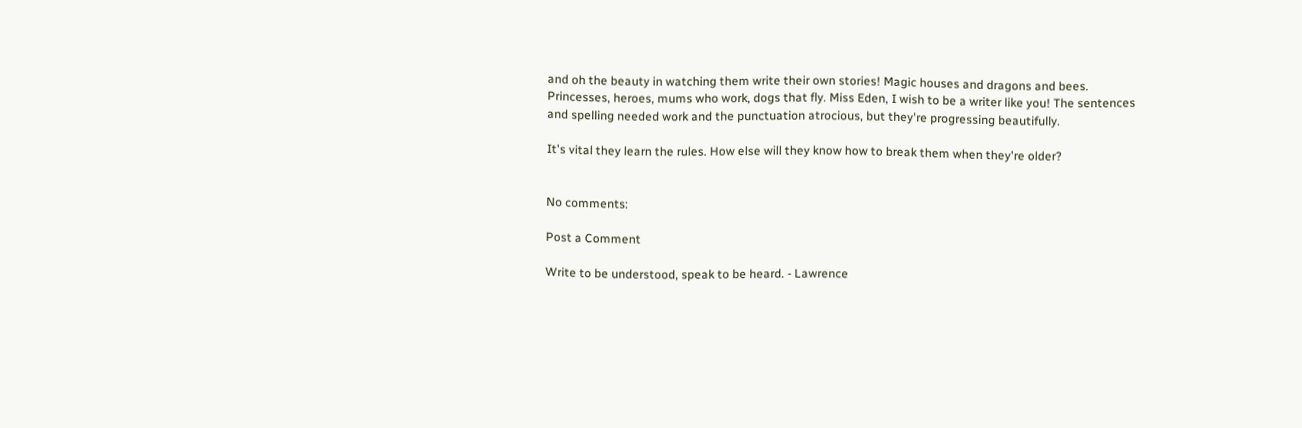and oh the beauty in watching them write their own stories! Magic houses and dragons and bees. Princesses, heroes, mums who work, dogs that fly. Miss Eden, I wish to be a writer like you! The sentences and spelling needed work and the punctuation atrocious, but they're progressing beautifully.

It's vital they learn the rules. How else will they know how to break them when they're older?


No comments:

Post a Comment

Write to be understood, speak to be heard. - Lawrence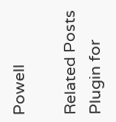Powell

Related Posts Plugin for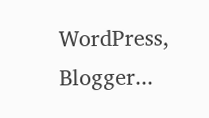WordPress, Blogger...